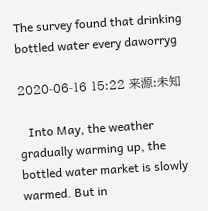The survey found that drinking bottled water every daworryg

2020-06-16 15:22 来源:未知

   Into May, the weather gradually warming up, the bottled water market is slowly warmed. But in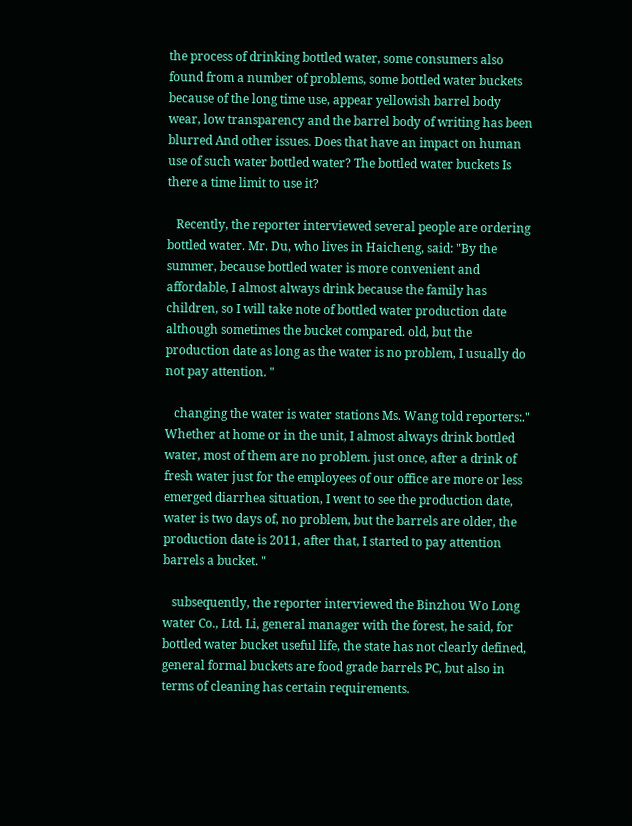the process of drinking bottled water, some consumers also found from a number of problems, some bottled water buckets because of the long time use, appear yellowish barrel body wear, low transparency and the barrel body of writing has been blurred And other issues. Does that have an impact on human use of such water bottled water? The bottled water buckets Is there a time limit to use it?

   Recently, the reporter interviewed several people are ordering bottled water. Mr. Du, who lives in Haicheng, said: "By the summer, because bottled water is more convenient and affordable, I almost always drink because the family has children, so I will take note of bottled water production date although sometimes the bucket compared. old, but the production date as long as the water is no problem, I usually do not pay attention. "

   changing the water is water stations Ms. Wang told reporters:." Whether at home or in the unit, I almost always drink bottled water, most of them are no problem. just once, after a drink of fresh water just for the employees of our office are more or less emerged diarrhea situation, I went to see the production date, water is two days of, no problem, but the barrels are older, the production date is 2011, after that, I started to pay attention barrels a bucket. "

   subsequently, the reporter interviewed the Binzhou Wo Long water Co., Ltd. Li, general manager with the forest, he said, for bottled water bucket useful life, the state has not clearly defined, general formal buckets are food grade barrels PC, but also in terms of cleaning has certain requirements.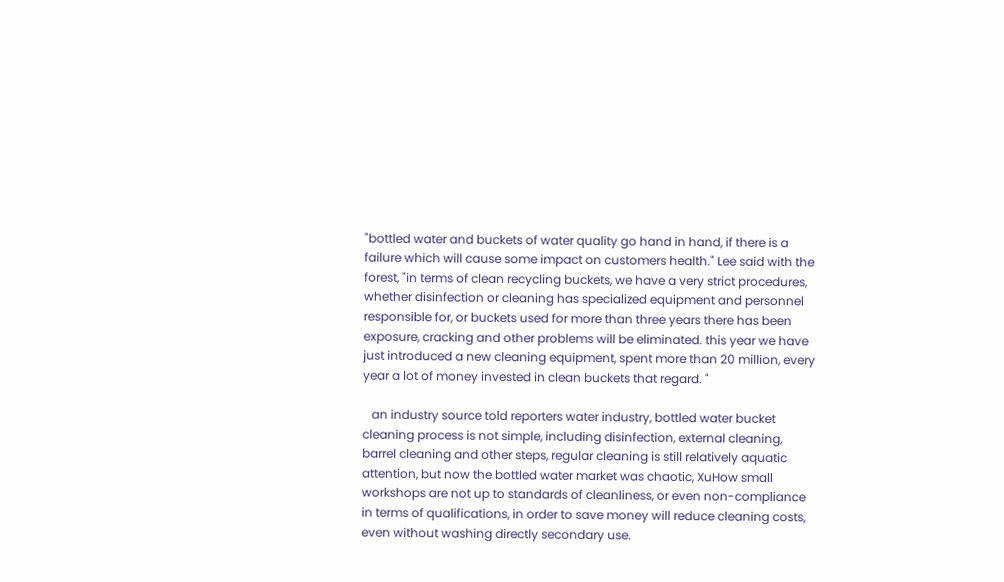"bottled water and buckets of water quality go hand in hand, if there is a failure which will cause some impact on customers health." Lee said with the forest, "in terms of clean recycling buckets, we have a very strict procedures, whether disinfection or cleaning has specialized equipment and personnel responsible for, or buckets used for more than three years there has been exposure, cracking and other problems will be eliminated. this year we have just introduced a new cleaning equipment, spent more than 20 million, every year a lot of money invested in clean buckets that regard. "

   an industry source told reporters water industry, bottled water bucket cleaning process is not simple, including disinfection, external cleaning, barrel cleaning and other steps, regular cleaning is still relatively aquatic attention, but now the bottled water market was chaotic, XuHow small workshops are not up to standards of cleanliness, or even non-compliance in terms of qualifications, in order to save money will reduce cleaning costs, even without washing directly secondary use.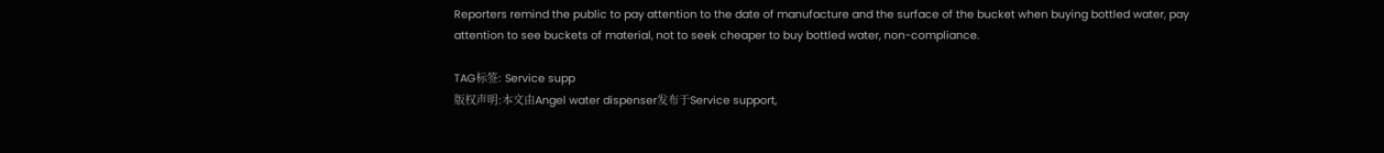Reporters remind the public to pay attention to the date of manufacture and the surface of the bucket when buying bottled water, pay attention to see buckets of material, not to seek cheaper to buy bottled water, non-compliance.

TAG标签: Service supp
版权声明:本文由Angel water dispenser发布于Service support,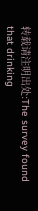转载请注明出处:The survey found that drinking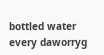bottled water every daworryg